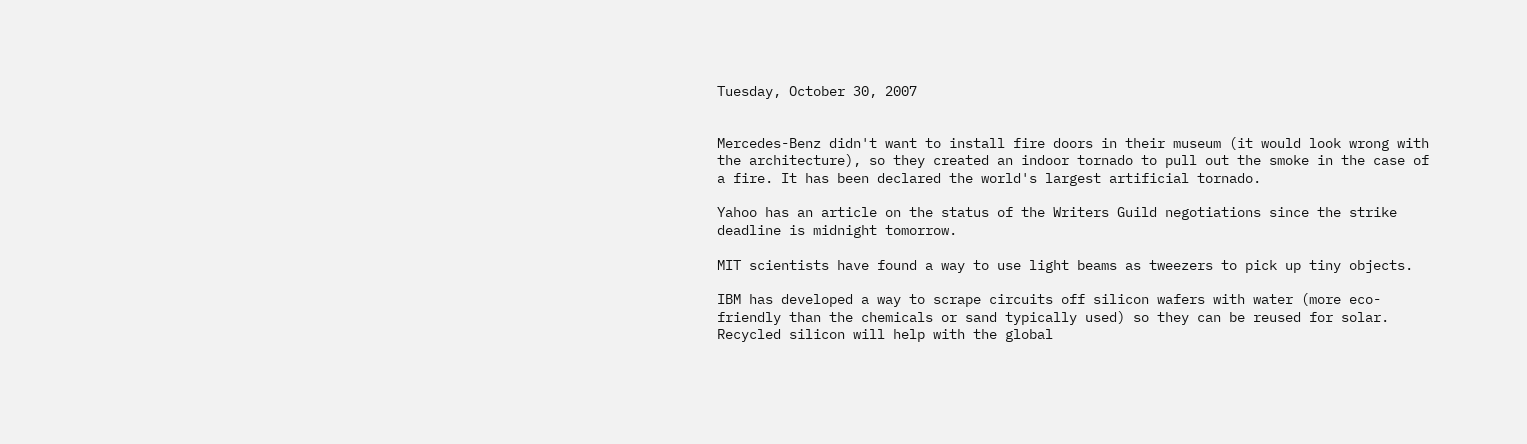Tuesday, October 30, 2007


Mercedes-Benz didn't want to install fire doors in their museum (it would look wrong with the architecture), so they created an indoor tornado to pull out the smoke in the case of a fire. It has been declared the world's largest artificial tornado.

Yahoo has an article on the status of the Writers Guild negotiations since the strike deadline is midnight tomorrow.

MIT scientists have found a way to use light beams as tweezers to pick up tiny objects.

IBM has developed a way to scrape circuits off silicon wafers with water (more eco-friendly than the chemicals or sand typically used) so they can be reused for solar. Recycled silicon will help with the global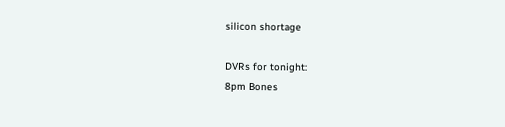silicon shortage

DVRs for tonight:
8pm Bones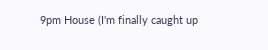9pm House (I'm finally caught up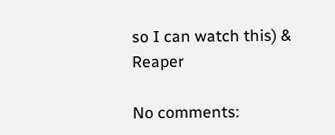so I can watch this) & Reaper

No comments: